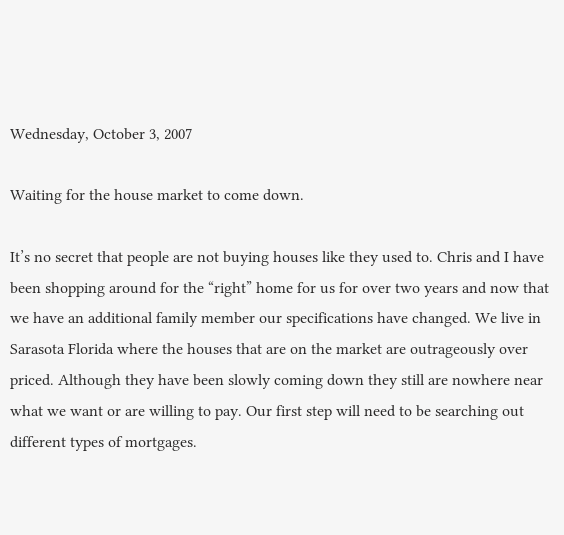Wednesday, October 3, 2007

Waiting for the house market to come down.

It’s no secret that people are not buying houses like they used to. Chris and I have been shopping around for the “right” home for us for over two years and now that we have an additional family member our specifications have changed. We live in Sarasota Florida where the houses that are on the market are outrageously over priced. Although they have been slowly coming down they still are nowhere near what we want or are willing to pay. Our first step will need to be searching out different types of mortgages.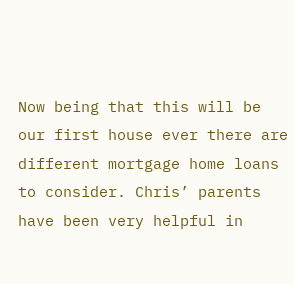Now being that this will be our first house ever there are different mortgage home loans to consider. Chris’ parents have been very helpful in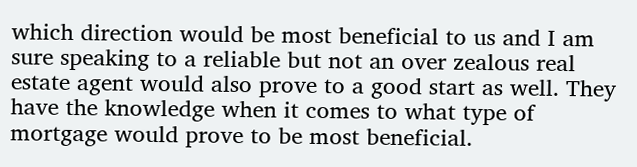which direction would be most beneficial to us and I am sure speaking to a reliable but not an over zealous real estate agent would also prove to a good start as well. They have the knowledge when it comes to what type of mortgage would prove to be most beneficial.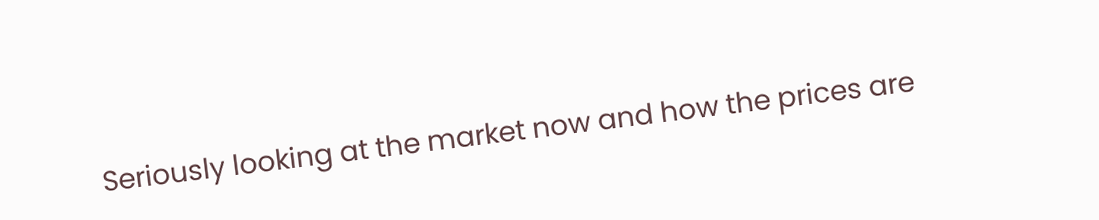Seriously looking at the market now and how the prices are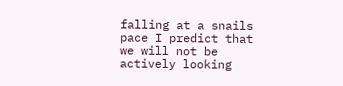falling at a snails pace I predict that we will not be actively looking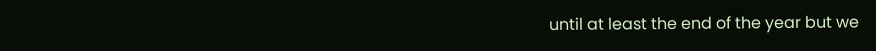until at least the end of the year but we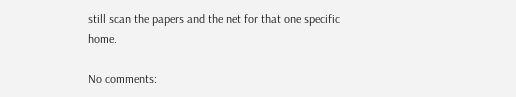still scan the papers and the net for that one specific home.

No comments: